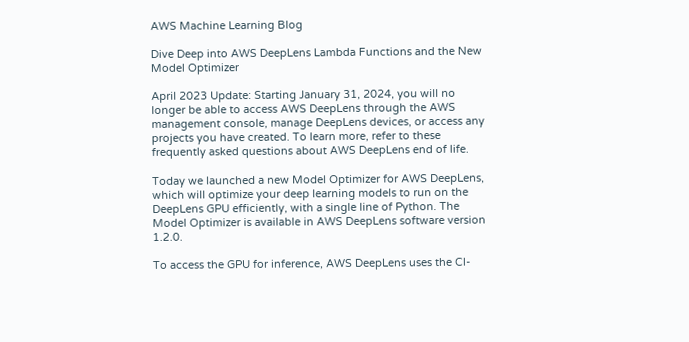AWS Machine Learning Blog

Dive Deep into AWS DeepLens Lambda Functions and the New Model Optimizer

April 2023 Update: Starting January 31, 2024, you will no longer be able to access AWS DeepLens through the AWS management console, manage DeepLens devices, or access any projects you have created. To learn more, refer to these frequently asked questions about AWS DeepLens end of life.

Today we launched a new Model Optimizer for AWS DeepLens, which will optimize your deep learning models to run on the DeepLens GPU efficiently, with a single line of Python. The Model Optimizer is available in AWS DeepLens software version 1.2.0.

To access the GPU for inference, AWS DeepLens uses the Cl-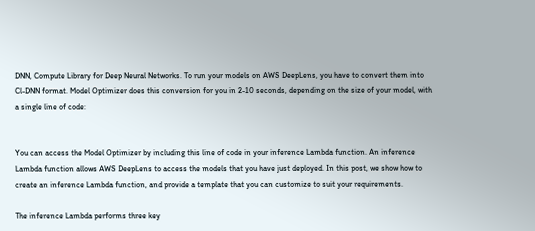DNN, Compute Library for Deep Neural Networks. To run your models on AWS DeepLens, you have to convert them into Cl-DNN format. Model Optimizer does this conversion for you in 2-10 seconds, depending on the size of your model, with a single line of code:


You can access the Model Optimizer by including this line of code in your inference Lambda function. An inference Lambda function allows AWS DeepLens to access the models that you have just deployed. In this post, we show how to create an inference Lambda function, and provide a template that you can customize to suit your requirements.

The inference Lambda performs three key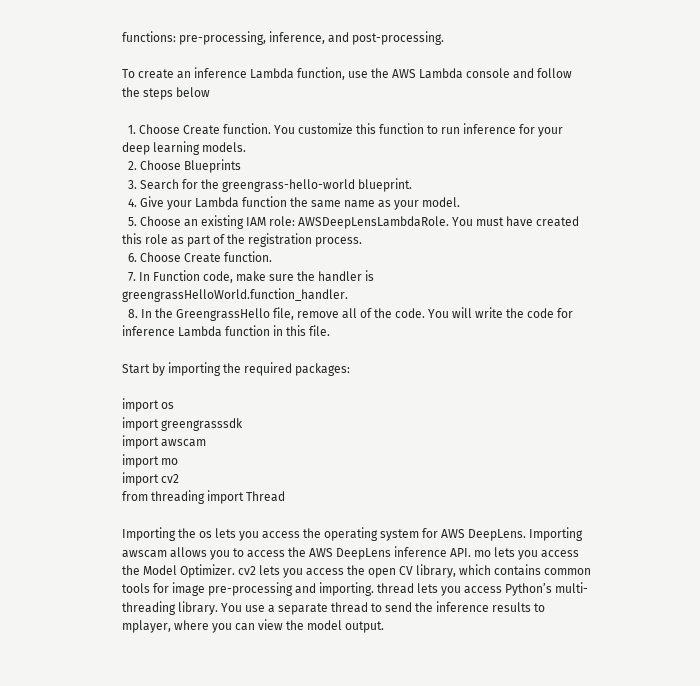functions: pre-processing, inference, and post-processing.

To create an inference Lambda function, use the AWS Lambda console and follow the steps below

  1. Choose Create function. You customize this function to run inference for your deep learning models.
  2. Choose Blueprints
  3. Search for the greengrass-hello-world blueprint.
  4. Give your Lambda function the same name as your model.
  5. Choose an existing IAM role: AWSDeepLensLambdaRole. You must have created this role as part of the registration process.
  6. Choose Create function.
  7. In Function code, make sure the handler is greengrassHelloWorld.function_handler.
  8. In the GreengrassHello file, remove all of the code. You will write the code for inference Lambda function in this file.

Start by importing the required packages:

import os
import greengrasssdk
import awscam
import mo
import cv2
from threading import Thread

Importing the os lets you access the operating system for AWS DeepLens. Importing awscam allows you to access the AWS DeepLens inference API. mo lets you access the Model Optimizer. cv2 lets you access the open CV library, which contains common tools for image pre-processing and importing. thread lets you access Python’s multi-threading library. You use a separate thread to send the inference results to mplayer, where you can view the model output.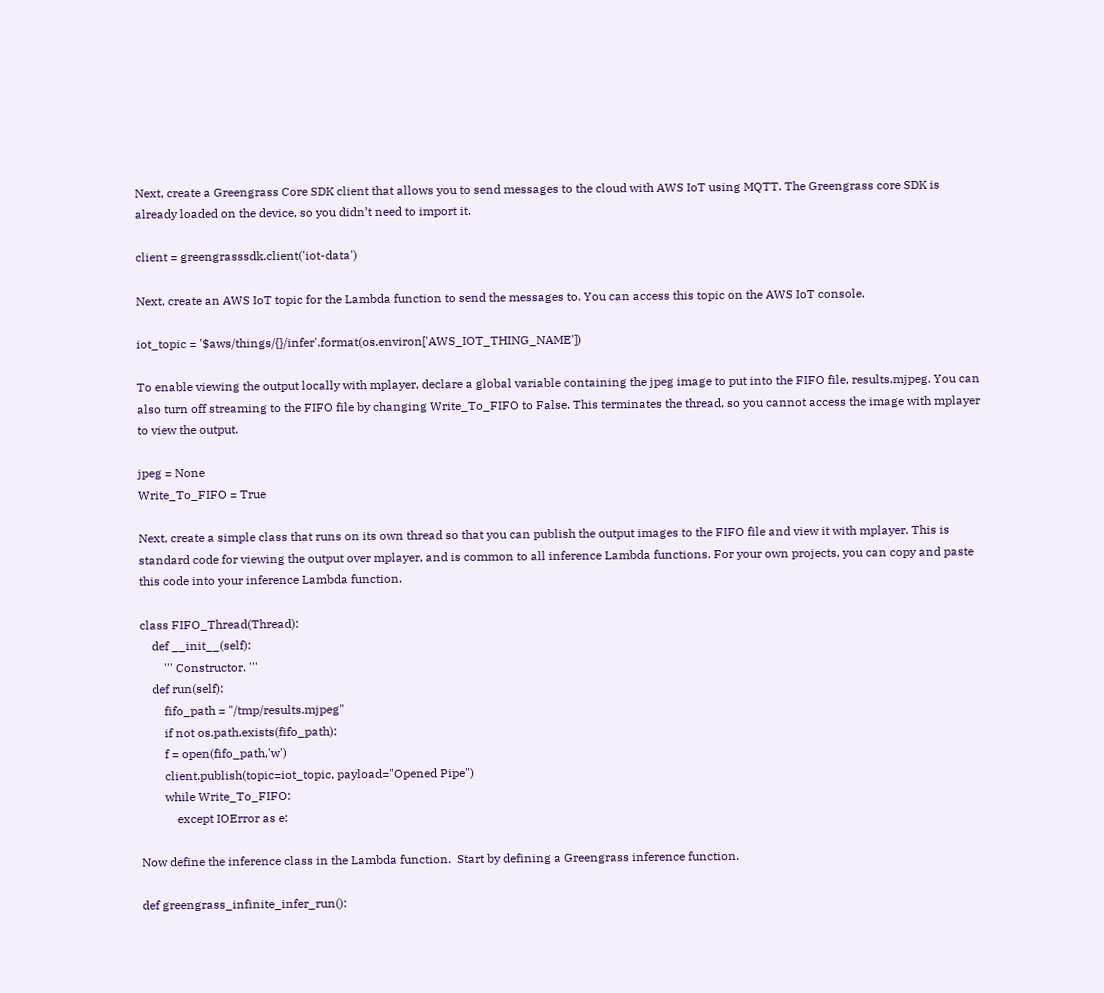Next, create a Greengrass Core SDK client that allows you to send messages to the cloud with AWS IoT using MQTT. The Greengrass core SDK is already loaded on the device, so you didn’t need to import it.

client = greengrasssdk.client('iot-data')

Next, create an AWS IoT topic for the Lambda function to send the messages to. You can access this topic on the AWS IoT console.

iot_topic = '$aws/things/{}/infer'.format(os.environ['AWS_IOT_THING_NAME'])

To enable viewing the output locally with mplayer, declare a global variable containing the jpeg image to put into the FIFO file, results.mjpeg. You can also turn off streaming to the FIFO file by changing Write_To_FIFO to False. This terminates the thread, so you cannot access the image with mplayer to view the output.

jpeg = None
Write_To_FIFO = True

Next, create a simple class that runs on its own thread so that you can publish the output images to the FIFO file and view it with mplayer. This is standard code for viewing the output over mplayer, and is common to all inference Lambda functions. For your own projects, you can copy and paste this code into your inference Lambda function.

class FIFO_Thread(Thread):
    def __init__(self):
        ''' Constructor. '''
    def run(self):
        fifo_path = "/tmp/results.mjpeg"
        if not os.path.exists(fifo_path):
        f = open(fifo_path,'w')
        client.publish(topic=iot_topic, payload="Opened Pipe")
        while Write_To_FIFO:
            except IOError as e:

Now define the inference class in the Lambda function.  Start by defining a Greengrass inference function.

def greengrass_infinite_infer_run():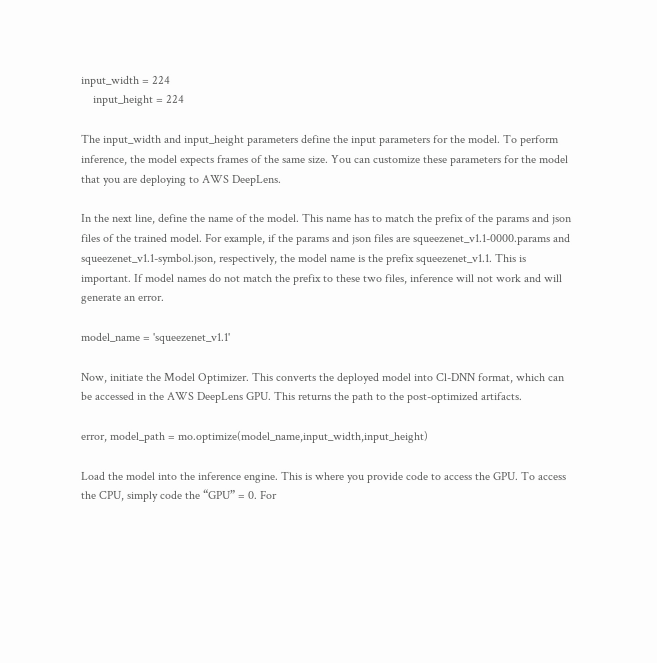input_width = 224
    input_height = 224

The input_width and input_height parameters define the input parameters for the model. To perform inference, the model expects frames of the same size. You can customize these parameters for the model that you are deploying to AWS DeepLens.

In the next line, define the name of the model. This name has to match the prefix of the params and json files of the trained model. For example, if the params and json files are squeezenet_v1.1-0000.params and squeezenet_v1.1-symbol.json, respectively, the model name is the prefix squeezenet_v1.1. This is important. If model names do not match the prefix to these two files, inference will not work and will generate an error.

model_name = 'squeezenet_v1.1'

Now, initiate the Model Optimizer. This converts the deployed model into Cl-DNN format, which can be accessed in the AWS DeepLens GPU. This returns the path to the post-optimized artifacts.

error, model_path = mo.optimize(model_name,input_width,input_height)

Load the model into the inference engine. This is where you provide code to access the GPU. To access the CPU, simply code the “GPU” = 0. For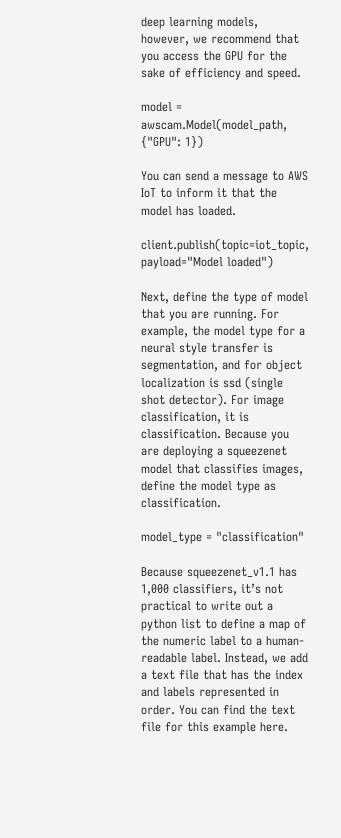deep learning models, however, we recommend that you access the GPU for the sake of efficiency and speed.

model = awscam.Model(model_path, {"GPU": 1})

You can send a message to AWS IoT to inform it that the model has loaded.

client.publish(topic=iot_topic, payload="Model loaded")

Next, define the type of model that you are running. For example, the model type for a neural style transfer is segmentation, and for object localization is ssd (single shot detector). For image classification, it is classification. Because you are deploying a squeezenet model that classifies images, define the model type as classification.

model_type = "classification"

Because squeezenet_v1.1 has 1,000 classifiers, it’s not practical to write out a python list to define a map of the numeric label to a human-readable label. Instead, we add a text file that has the index and labels represented in order. You can find the text file for this example here.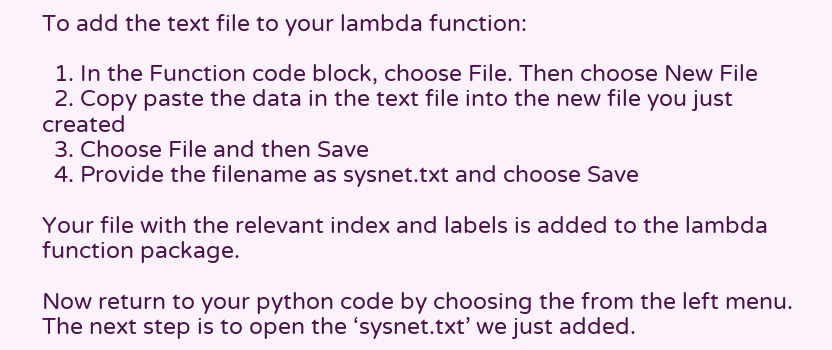To add the text file to your lambda function:

  1. In the Function code block, choose File. Then choose New File
  2. Copy paste the data in the text file into the new file you just created
  3. Choose File and then Save
  4. Provide the filename as sysnet.txt and choose Save

Your file with the relevant index and labels is added to the lambda function package.

Now return to your python code by choosing the from the left menu. The next step is to open the ‘sysnet.txt’ we just added.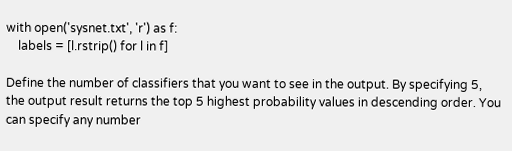with open('sysnet.txt', 'r') as f:
    labels = [l.rstrip() for l in f]

Define the number of classifiers that you want to see in the output. By specifying 5, the output result returns the top 5 highest probability values in descending order. You can specify any number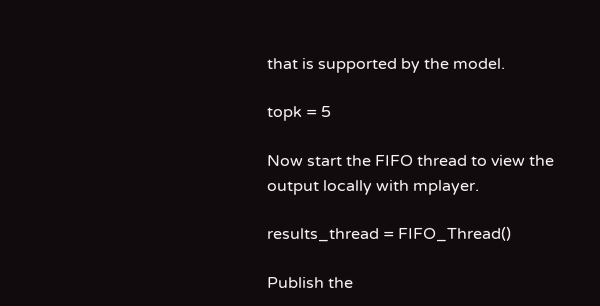that is supported by the model.

topk = 5

Now start the FIFO thread to view the output locally with mplayer.

results_thread = FIFO_Thread()

Publish the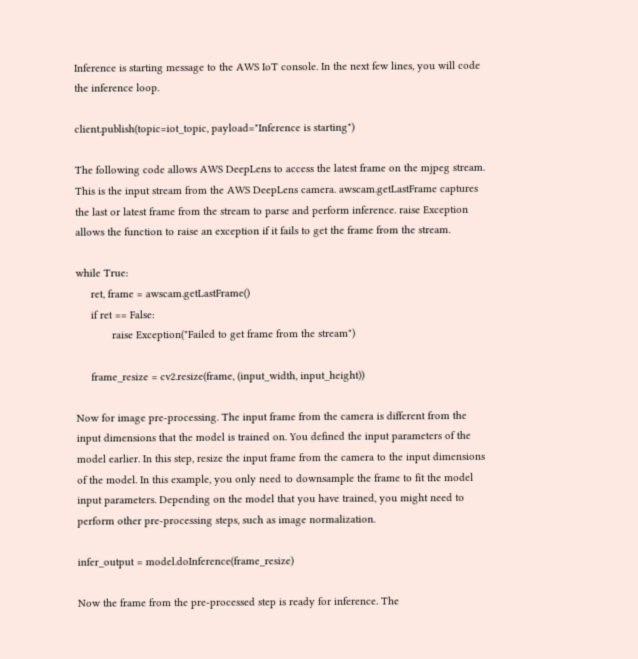Inference is starting message to the AWS IoT console. In the next few lines, you will code the inference loop.

client.publish(topic=iot_topic, payload="Inference is starting")

The following code allows AWS DeepLens to access the latest frame on the mjpeg stream. This is the input stream from the AWS DeepLens camera. awscam.getLastFrame captures the last or latest frame from the stream to parse and perform inference. raise Exception allows the function to raise an exception if it fails to get the frame from the stream.

while True:
     ret, frame = awscam.getLastFrame()
     if ret == False:
            raise Exception("Failed to get frame from the stream")

     frame_resize = cv2.resize(frame, (input_width, input_height))

Now for image pre-processing. The input frame from the camera is different from the input dimensions that the model is trained on. You defined the input parameters of the model earlier. In this step, resize the input frame from the camera to the input dimensions of the model. In this example, you only need to downsample the frame to fit the model input parameters. Depending on the model that you have trained, you might need to perform other pre-processing steps, such as image normalization.

infer_output = model.doInference(frame_resize)

Now the frame from the pre-processed step is ready for inference. The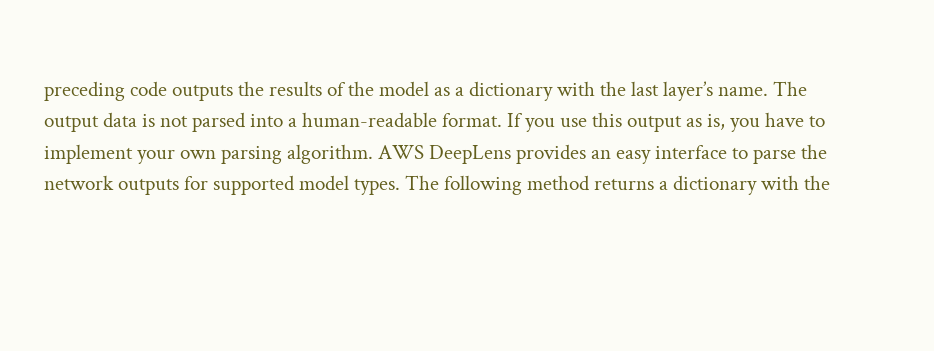preceding code outputs the results of the model as a dictionary with the last layer’s name. The output data is not parsed into a human-readable format. If you use this output as is, you have to implement your own parsing algorithm. AWS DeepLens provides an easy interface to parse the network outputs for supported model types. The following method returns a dictionary with the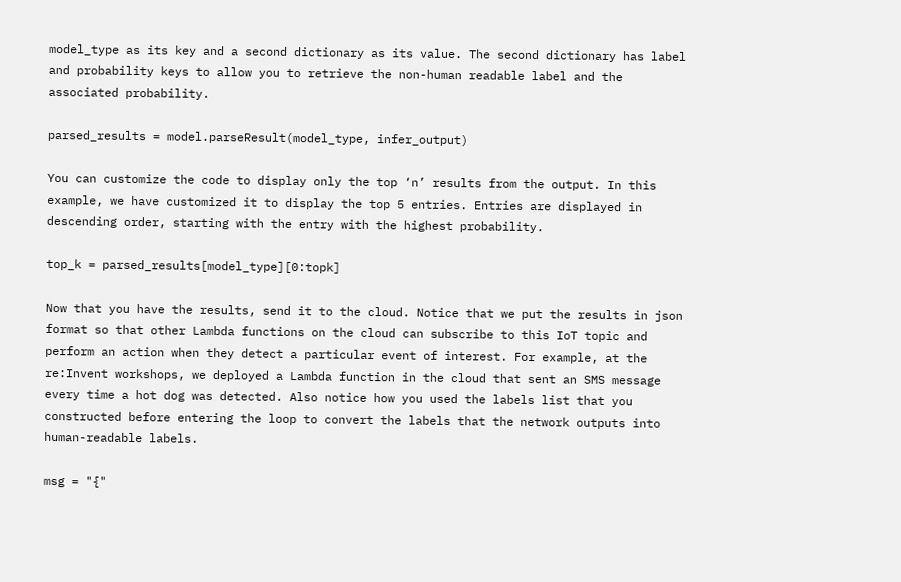model_type as its key and a second dictionary as its value. The second dictionary has label and probability keys to allow you to retrieve the non-human readable label and the associated probability.

parsed_results = model.parseResult(model_type, infer_output)

You can customize the code to display only the top ‘n’ results from the output. In this example, we have customized it to display the top 5 entries. Entries are displayed in descending order, starting with the entry with the highest probability.

top_k = parsed_results[model_type][0:topk]

Now that you have the results, send it to the cloud. Notice that we put the results in json format so that other Lambda functions on the cloud can subscribe to this IoT topic and perform an action when they detect a particular event of interest. For example, at the re:Invent workshops, we deployed a Lambda function in the cloud that sent an SMS message every time a hot dog was detected. Also notice how you used the labels list that you constructed before entering the loop to convert the labels that the network outputs into human-readable labels.

msg = "{"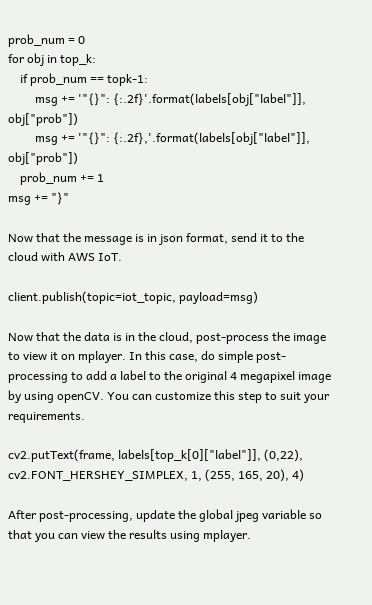prob_num = 0
for obj in top_k:
    if prob_num == topk-1:
         msg += '"{}": {:.2f}'.format(labels[obj["label"]], obj["prob"])
         msg += '"{}": {:.2f},'.format(labels[obj["label"]], obj["prob"])
    prob_num += 1
msg += "}"

Now that the message is in json format, send it to the cloud with AWS IoT.

client.publish(topic=iot_topic, payload=msg)

Now that the data is in the cloud, post-process the image to view it on mplayer. In this case, do simple post- processing to add a label to the original 4 megapixel image by using openCV. You can customize this step to suit your requirements.

cv2.putText(frame, labels[top_k[0]["label"]], (0,22), cv2.FONT_HERSHEY_SIMPLEX, 1, (255, 165, 20), 4)

After post-processing, update the global jpeg variable so that you can view the results using mplayer.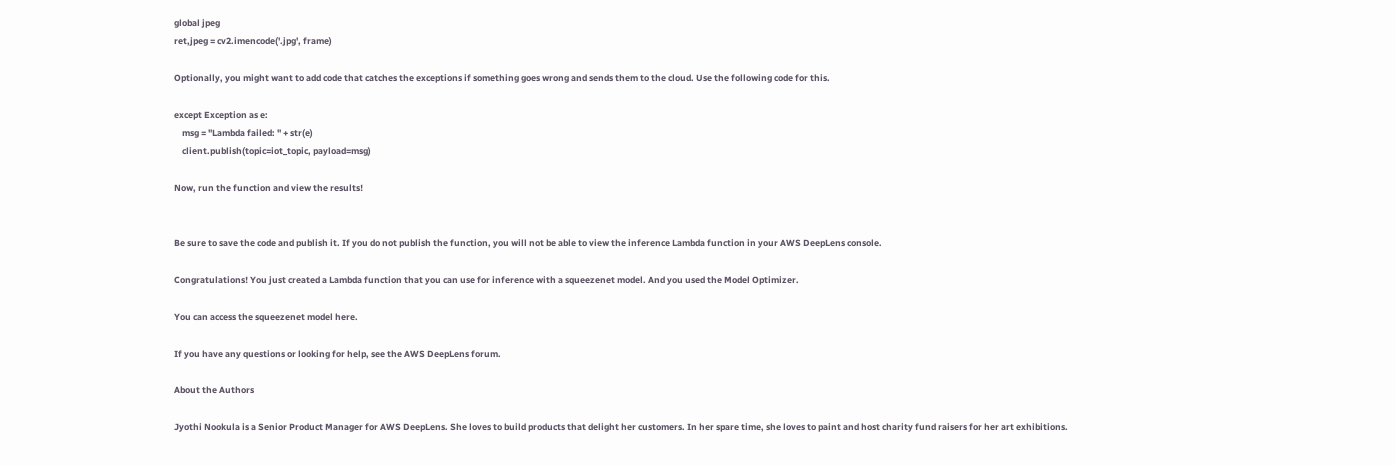global jpeg
ret,jpeg = cv2.imencode('.jpg', frame)

Optionally, you might want to add code that catches the exceptions if something goes wrong and sends them to the cloud. Use the following code for this.

except Exception as e:
    msg = "Lambda failed: " + str(e)
    client.publish(topic=iot_topic, payload=msg)

Now, run the function and view the results!


Be sure to save the code and publish it. If you do not publish the function, you will not be able to view the inference Lambda function in your AWS DeepLens console.

Congratulations! You just created a Lambda function that you can use for inference with a squeezenet model. And you used the Model Optimizer.

You can access the squeezenet model here.

If you have any questions or looking for help, see the AWS DeepLens forum.

About the Authors

Jyothi Nookula is a Senior Product Manager for AWS DeepLens. She loves to build products that delight her customers. In her spare time, she loves to paint and host charity fund raisers for her art exhibitions.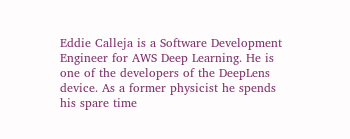Eddie Calleja is a Software Development Engineer for AWS Deep Learning. He is one of the developers of the DeepLens device. As a former physicist he spends his spare time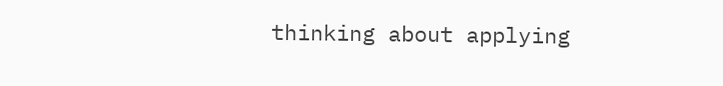thinking about applying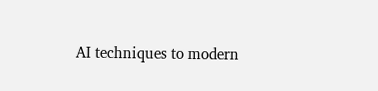AI techniques to modern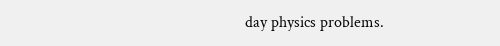day physics problems.